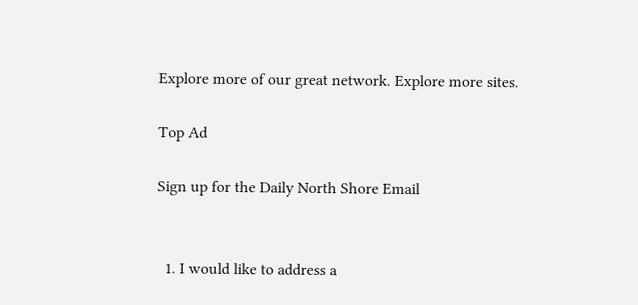Explore more of our great network. Explore more sites.

Top Ad

Sign up for the Daily North Shore Email


  1. I would like to address a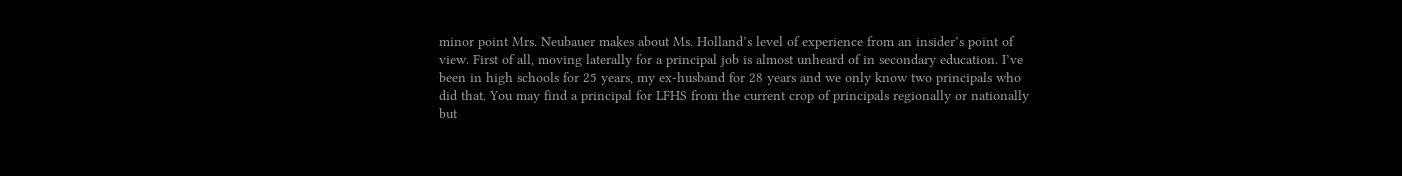minor point Mrs. Neubauer makes about Ms. Holland’s level of experience from an insider’s point of view. First of all, moving laterally for a principal job is almost unheard of in secondary education. I’ve been in high schools for 25 years, my ex-husband for 28 years and we only know two principals who did that. You may find a principal for LFHS from the current crop of principals regionally or nationally but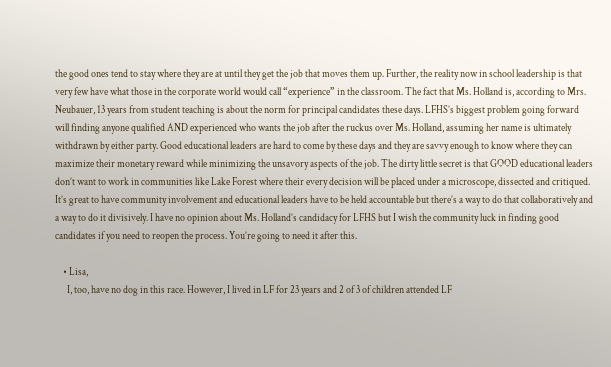the good ones tend to stay where they are at until they get the job that moves them up. Further, the reality now in school leadership is that very few have what those in the corporate world would call “experience” in the classroom. The fact that Ms. Holland is, according to Mrs. Neubauer, 13 years from student teaching is about the norm for principal candidates these days. LFHS’s biggest problem going forward will finding anyone qualified AND experienced who wants the job after the ruckus over Ms. Holland, assuming her name is ultimately withdrawn by either party. Good educational leaders are hard to come by these days and they are savvy enough to know where they can maximize their monetary reward while minimizing the unsavory aspects of the job. The dirty little secret is that GOOD educational leaders don’t want to work in communities like Lake Forest where their every decision will be placed under a microscope, dissected and critiqued. It’s great to have community involvement and educational leaders have to be held accountable but there’s a way to do that collaboratively and a way to do it divisively. I have no opinion about Ms. Holland’s candidacy for LFHS but I wish the community luck in finding good candidates if you need to reopen the process. You’re going to need it after this.

    • Lisa,
      I, too, have no dog in this race. However, I lived in LF for 23 years and 2 of 3 of children attended LF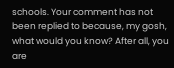schools. Your comment has not been replied to because, my gosh, what would you know? After all, you are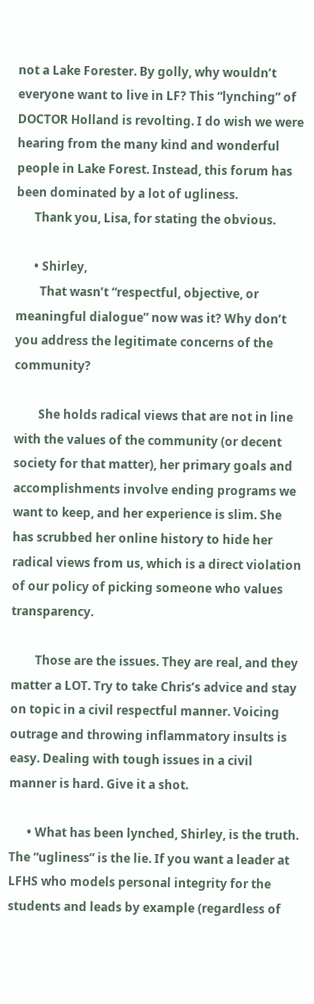not a Lake Forester. By golly, why wouldn’t everyone want to live in LF? This “lynching” of DOCTOR Holland is revolting. I do wish we were hearing from the many kind and wonderful people in Lake Forest. Instead, this forum has been dominated by a lot of ugliness.
      Thank you, Lisa, for stating the obvious.

      • Shirley,
        That wasn’t “respectful, objective, or meaningful dialogue” now was it? Why don’t you address the legitimate concerns of the community?

        She holds radical views that are not in line with the values of the community (or decent society for that matter), her primary goals and accomplishments involve ending programs we want to keep, and her experience is slim. She has scrubbed her online history to hide her radical views from us, which is a direct violation of our policy of picking someone who values transparency.

        Those are the issues. They are real, and they matter a LOT. Try to take Chris’s advice and stay on topic in a civil respectful manner. Voicing outrage and throwing inflammatory insults is easy. Dealing with tough issues in a civil manner is hard. Give it a shot.

      • What has been lynched, Shirley, is the truth. The “ugliness” is the lie. If you want a leader at LFHS who models personal integrity for the students and leads by example (regardless of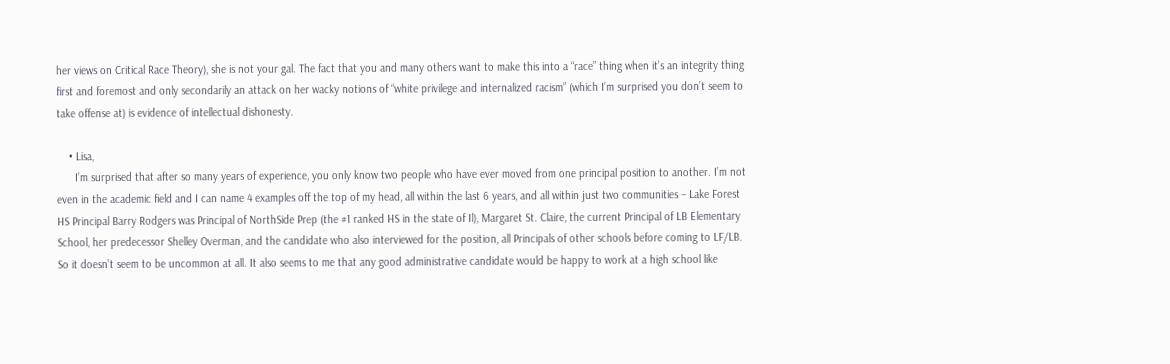her views on Critical Race Theory), she is not your gal. The fact that you and many others want to make this into a “race” thing when it’s an integrity thing first and foremost and only secondarily an attack on her wacky notions of “white privilege and internalized racism” (which I’m surprised you don’t seem to take offense at) is evidence of intellectual dishonesty.

    • Lisa,
      I’m surprised that after so many years of experience, you only know two people who have ever moved from one principal position to another. I’m not even in the academic field and I can name 4 examples off the top of my head, all within the last 6 years, and all within just two communities – Lake Forest HS Principal Barry Rodgers was Principal of NorthSide Prep (the #1 ranked HS in the state of Il), Margaret St. Claire, the current Principal of LB Elementary School, her predecessor Shelley Overman, and the candidate who also interviewed for the position, all Principals of other schools before coming to LF/LB. So it doesn’t seem to be uncommon at all. It also seems to me that any good administrative candidate would be happy to work at a high school like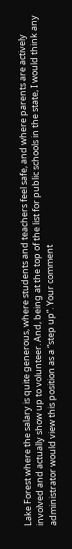Lake Forest where the salary is quite generous, where students and teachers feel safe, and where parents are actively involved and actually show up to volunteer. And, being at the top of the list for public schools in the state, I would think any administrator would view this position as a “step up”. Your comment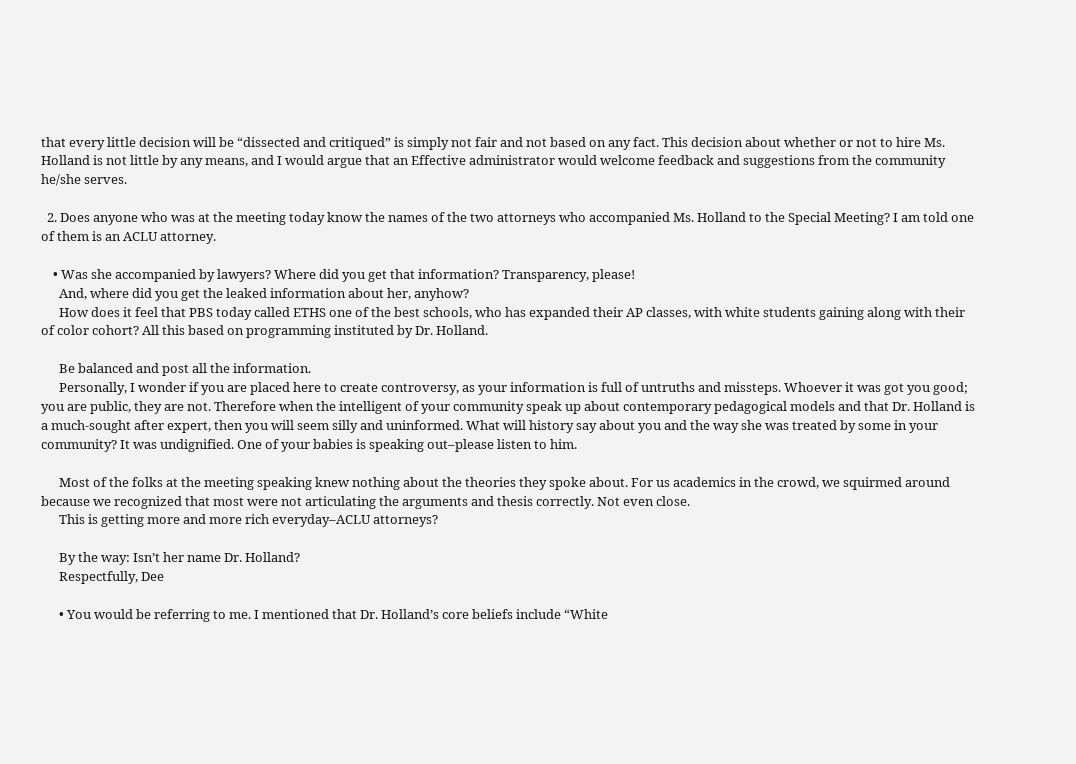that every little decision will be “dissected and critiqued” is simply not fair and not based on any fact. This decision about whether or not to hire Ms. Holland is not little by any means, and I would argue that an Effective administrator would welcome feedback and suggestions from the community he/she serves.

  2. Does anyone who was at the meeting today know the names of the two attorneys who accompanied Ms. Holland to the Special Meeting? I am told one of them is an ACLU attorney.

    • Was she accompanied by lawyers? Where did you get that information? Transparency, please!
      And, where did you get the leaked information about her, anyhow?
      How does it feel that PBS today called ETHS one of the best schools, who has expanded their AP classes, with white students gaining along with their of color cohort? All this based on programming instituted by Dr. Holland.

      Be balanced and post all the information.
      Personally, I wonder if you are placed here to create controversy, as your information is full of untruths and missteps. Whoever it was got you good; you are public, they are not. Therefore when the intelligent of your community speak up about contemporary pedagogical models and that Dr. Holland is a much-sought after expert, then you will seem silly and uninformed. What will history say about you and the way she was treated by some in your community? It was undignified. One of your babies is speaking out–please listen to him.

      Most of the folks at the meeting speaking knew nothing about the theories they spoke about. For us academics in the crowd, we squirmed around because we recognized that most were not articulating the arguments and thesis correctly. Not even close.
      This is getting more and more rich everyday–ACLU attorneys?

      By the way: Isn’t her name Dr. Holland?
      Respectfully, Dee

      • You would be referring to me. I mentioned that Dr. Holland’s core beliefs include “White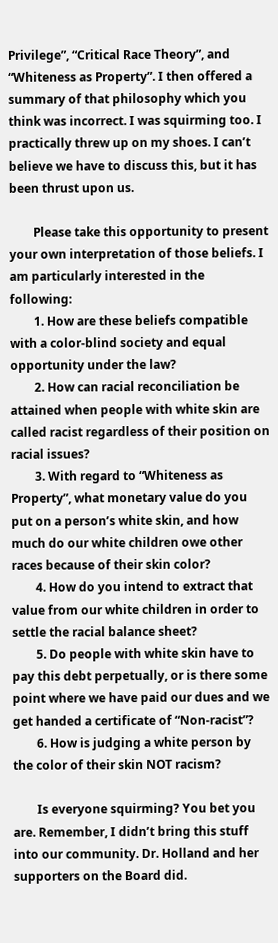Privilege”, “Critical Race Theory”, and “Whiteness as Property”. I then offered a summary of that philosophy which you think was incorrect. I was squirming too. I practically threw up on my shoes. I can’t believe we have to discuss this, but it has been thrust upon us.

        Please take this opportunity to present your own interpretation of those beliefs. I am particularly interested in the following:
        1. How are these beliefs compatible with a color-blind society and equal opportunity under the law?
        2. How can racial reconciliation be attained when people with white skin are called racist regardless of their position on racial issues?
        3. With regard to “Whiteness as Property”, what monetary value do you put on a person’s white skin, and how much do our white children owe other races because of their skin color?
        4. How do you intend to extract that value from our white children in order to settle the racial balance sheet?
        5. Do people with white skin have to pay this debt perpetually, or is there some point where we have paid our dues and we get handed a certificate of “Non-racist”?
        6. How is judging a white person by the color of their skin NOT racism?

        Is everyone squirming? You bet you are. Remember, I didn’t bring this stuff into our community. Dr. Holland and her supporters on the Board did.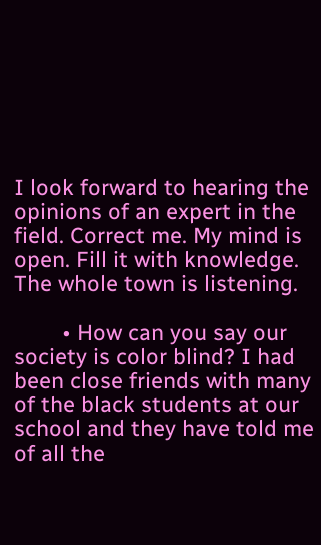I look forward to hearing the opinions of an expert in the field. Correct me. My mind is open. Fill it with knowledge. The whole town is listening.

        • How can you say our society is color blind? I had been close friends with many of the black students at our school and they have told me of all the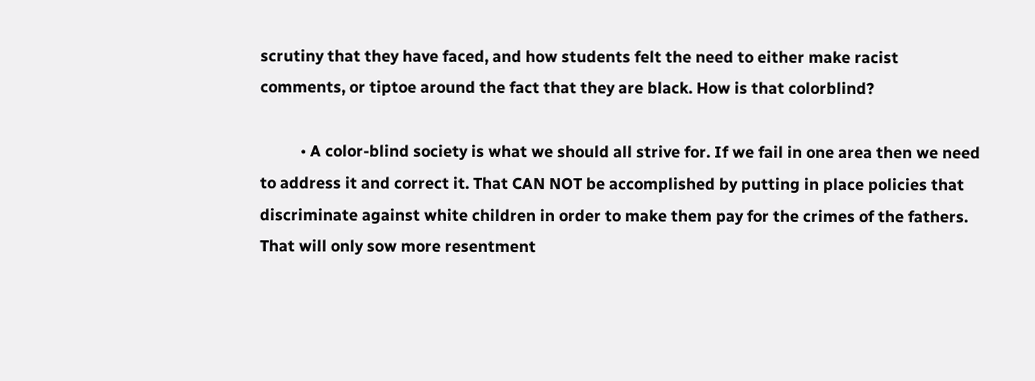scrutiny that they have faced, and how students felt the need to either make racist comments, or tiptoe around the fact that they are black. How is that colorblind?

          • A color-blind society is what we should all strive for. If we fail in one area then we need to address it and correct it. That CAN NOT be accomplished by putting in place policies that discriminate against white children in order to make them pay for the crimes of the fathers. That will only sow more resentment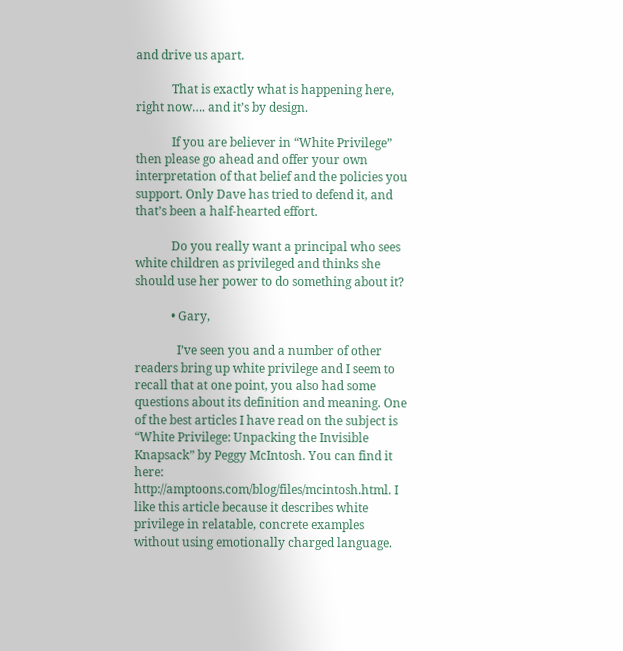and drive us apart.

            That is exactly what is happening here, right now…. and it’s by design.

            If you are believer in “White Privilege” then please go ahead and offer your own interpretation of that belief and the policies you support. Only Dave has tried to defend it, and that’s been a half-hearted effort.

            Do you really want a principal who sees white children as privileged and thinks she should use her power to do something about it?

            • Gary,

              I’ve seen you and a number of other readers bring up white privilege and I seem to recall that at one point, you also had some questions about its definition and meaning. One of the best articles I have read on the subject is “White Privilege: Unpacking the Invisible Knapsack” by Peggy McIntosh. You can find it here: http://amptoons.com/blog/files/mcintosh.html. I like this article because it describes white privilege in relatable, concrete examples without using emotionally charged language.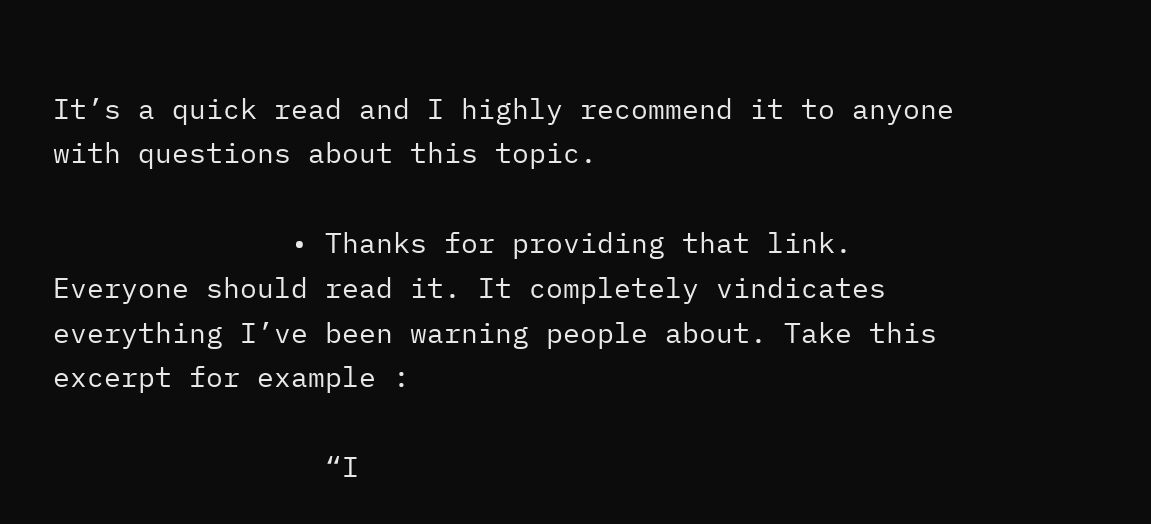It’s a quick read and I highly recommend it to anyone with questions about this topic.

              • Thanks for providing that link. Everyone should read it. It completely vindicates everything I’ve been warning people about. Take this excerpt for example :

                “I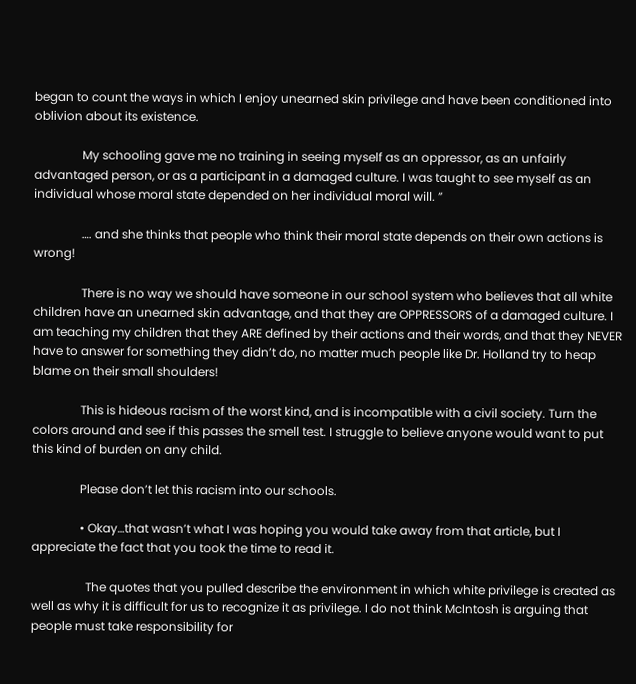began to count the ways in which I enjoy unearned skin privilege and have been conditioned into oblivion about its existence.

                My schooling gave me no training in seeing myself as an oppressor, as an unfairly advantaged person, or as a participant in a damaged culture. I was taught to see myself as an individual whose moral state depended on her individual moral will. ”

                …. and she thinks that people who think their moral state depends on their own actions is wrong!

                There is no way we should have someone in our school system who believes that all white children have an unearned skin advantage, and that they are OPPRESSORS of a damaged culture. I am teaching my children that they ARE defined by their actions and their words, and that they NEVER have to answer for something they didn’t do, no matter much people like Dr. Holland try to heap blame on their small shoulders!

                This is hideous racism of the worst kind, and is incompatible with a civil society. Turn the colors around and see if this passes the smell test. I struggle to believe anyone would want to put this kind of burden on any child.

                Please don’t let this racism into our schools.

                • Okay…that wasn’t what I was hoping you would take away from that article, but I appreciate the fact that you took the time to read it.

                  The quotes that you pulled describe the environment in which white privilege is created as well as why it is difficult for us to recognize it as privilege. I do not think McIntosh is arguing that people must take responsibility for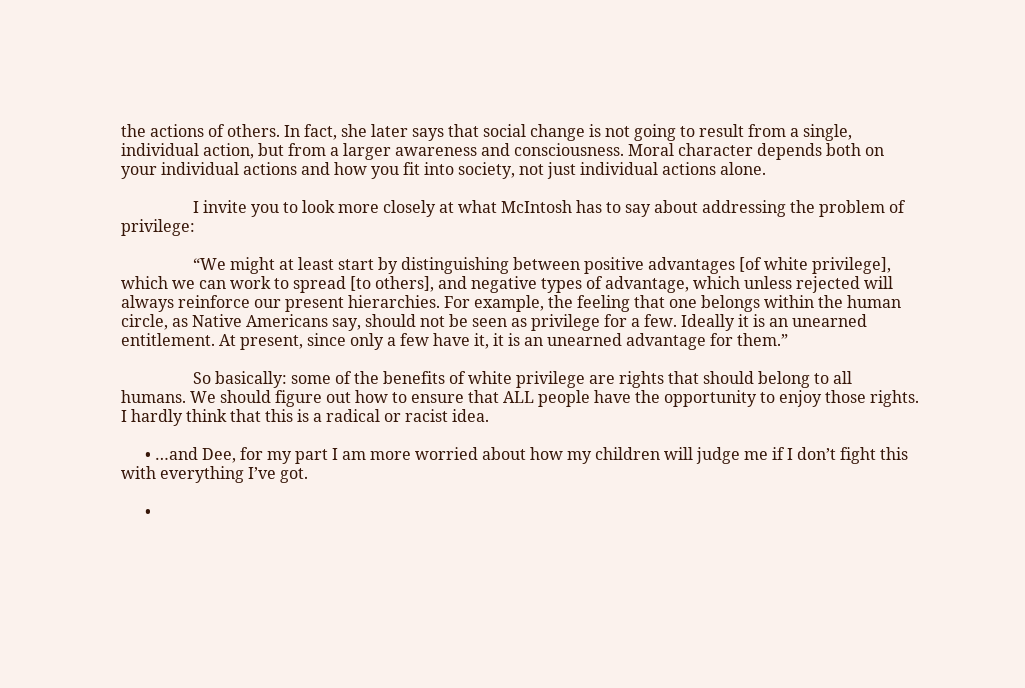the actions of others. In fact, she later says that social change is not going to result from a single, individual action, but from a larger awareness and consciousness. Moral character depends both on your individual actions and how you fit into society, not just individual actions alone.

                  I invite you to look more closely at what McIntosh has to say about addressing the problem of privilege:

                  “We might at least start by distinguishing between positive advantages [of white privilege], which we can work to spread [to others], and negative types of advantage, which unless rejected will always reinforce our present hierarchies. For example, the feeling that one belongs within the human circle, as Native Americans say, should not be seen as privilege for a few. Ideally it is an unearned entitlement. At present, since only a few have it, it is an unearned advantage for them.”

                  So basically: some of the benefits of white privilege are rights that should belong to all humans. We should figure out how to ensure that ALL people have the opportunity to enjoy those rights. I hardly think that this is a radical or racist idea.

      • …and Dee, for my part I am more worried about how my children will judge me if I don’t fight this with everything I’ve got.

      •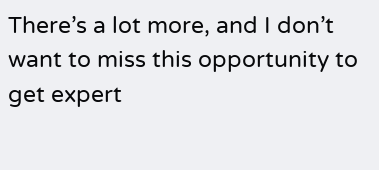There’s a lot more, and I don’t want to miss this opportunity to get expert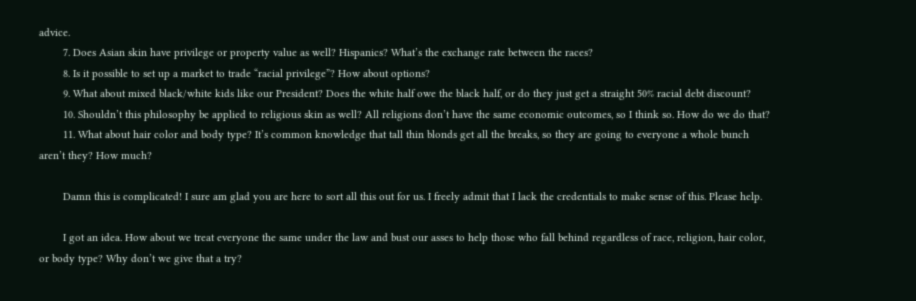advice.
        7. Does Asian skin have privilege or property value as well? Hispanics? What’s the exchange rate between the races?
        8. Is it possible to set up a market to trade “racial privilege”? How about options?
        9. What about mixed black/white kids like our President? Does the white half owe the black half, or do they just get a straight 50% racial debt discount?
        10. Shouldn’t this philosophy be applied to religious skin as well? All religions don’t have the same economic outcomes, so I think so. How do we do that?
        11. What about hair color and body type? It’s common knowledge that tall thin blonds get all the breaks, so they are going to everyone a whole bunch aren’t they? How much?

        Damn this is complicated! I sure am glad you are here to sort all this out for us. I freely admit that I lack the credentials to make sense of this. Please help.

        I got an idea. How about we treat everyone the same under the law and bust our asses to help those who fall behind regardless of race, religion, hair color, or body type? Why don’t we give that a try?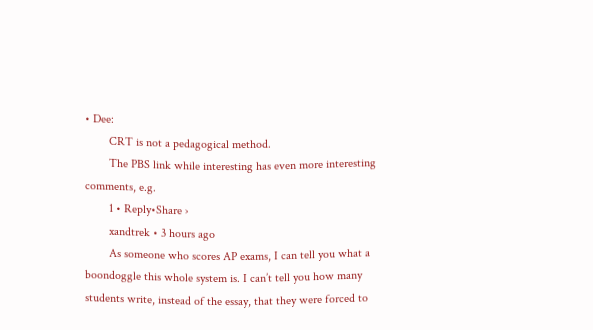• Dee:
        CRT is not a pedagogical method.
        The PBS link while interesting has even more interesting comments, e.g.
        1 • Reply•Share ›
        xandtrek • 3 hours ago
        As someone who scores AP exams, I can tell you what a boondoggle this whole system is. I can’t tell you how many students write, instead of the essay, that they were forced to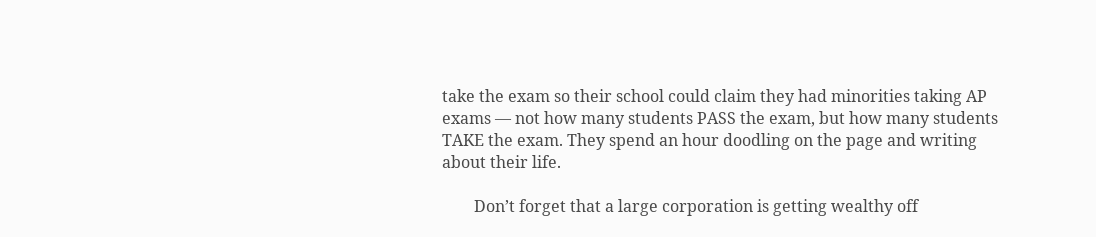take the exam so their school could claim they had minorities taking AP exams — not how many students PASS the exam, but how many students TAKE the exam. They spend an hour doodling on the page and writing about their life.

        Don’t forget that a large corporation is getting wealthy off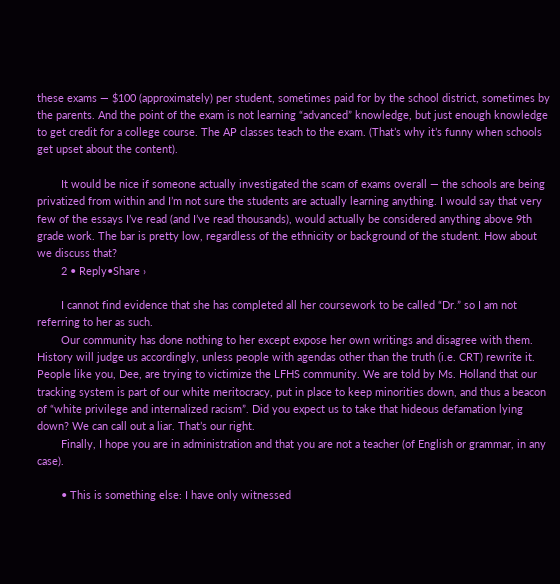these exams — $100 (approximately) per student, sometimes paid for by the school district, sometimes by the parents. And the point of the exam is not learning “advanced” knowledge, but just enough knowledge to get credit for a college course. The AP classes teach to the exam. (That’s why it’s funny when schools get upset about the content).

        It would be nice if someone actually investigated the scam of exams overall — the schools are being privatized from within and I’m not sure the students are actually learning anything. I would say that very few of the essays I’ve read (and I’ve read thousands), would actually be considered anything above 9th grade work. The bar is pretty low, regardless of the ethnicity or background of the student. How about we discuss that?
        2 • Reply•Share ›

        I cannot find evidence that she has completed all her coursework to be called “Dr.” so I am not referring to her as such.
        Our community has done nothing to her except expose her own writings and disagree with them. History will judge us accordingly, unless people with agendas other than the truth (i.e. CRT) rewrite it. People like you, Dee, are trying to victimize the LFHS community. We are told by Ms. Holland that our tracking system is part of our white meritocracy, put in place to keep minorities down, and thus a beacon of “white privilege and internalized racism”. Did you expect us to take that hideous defamation lying down? We can call out a liar. That’s our right.
        Finally, I hope you are in administration and that you are not a teacher (of English or grammar, in any case).

        • This is something else: I have only witnessed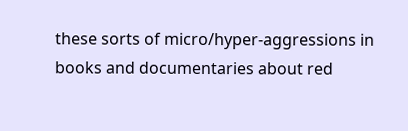these sorts of micro/hyper-aggressions in books and documentaries about red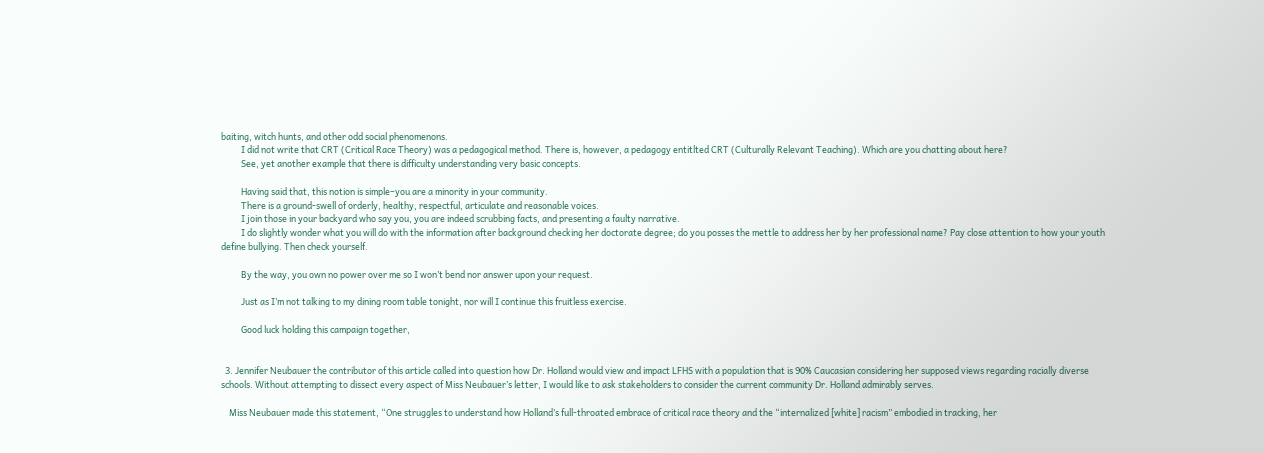baiting, witch hunts, and other odd social phenomenons.
          I did not write that CRT (Critical Race Theory) was a pedagogical method. There is, however, a pedagogy entitlted CRT (Culturally Relevant Teaching). Which are you chatting about here?
          See, yet another example that there is difficulty understanding very basic concepts.

          Having said that, this notion is simple–you are a minority in your community.
          There is a ground-swell of orderly, healthy, respectful, articulate and reasonable voices.
          I join those in your backyard who say you, you are indeed scrubbing facts, and presenting a faulty narrative.
          I do slightly wonder what you will do with the information after background checking her doctorate degree; do you posses the mettle to address her by her professional name? Pay close attention to how your youth define bullying. Then check yourself.

          By the way, you own no power over me so I won’t bend nor answer upon your request.

          Just as I’m not talking to my dining room table tonight, nor will I continue this fruitless exercise.

          Good luck holding this campaign together,


  3. Jennifer Neubauer the contributor of this article called into question how Dr. Holland would view and impact LFHS with a population that is 90% Caucasian considering her supposed views regarding racially diverse schools. Without attempting to dissect every aspect of Miss Neubauer’s letter, I would like to ask stakeholders to consider the current community Dr. Holland admirably serves.

    Miss Neubauer made this statement, “One struggles to understand how Holland’s full-throated embrace of critical race theory and the “internalized [white] racism” embodied in tracking, her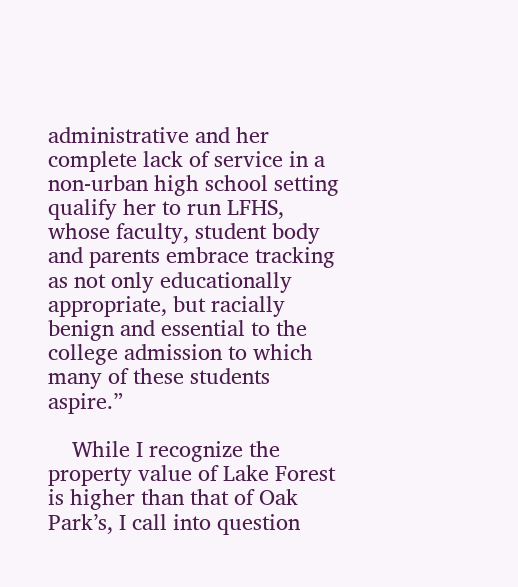administrative and her complete lack of service in a non-urban high school setting qualify her to run LFHS, whose faculty, student body and parents embrace tracking as not only educationally appropriate, but racially benign and essential to the college admission to which many of these students aspire.”

    While I recognize the property value of Lake Forest is higher than that of Oak Park’s, I call into question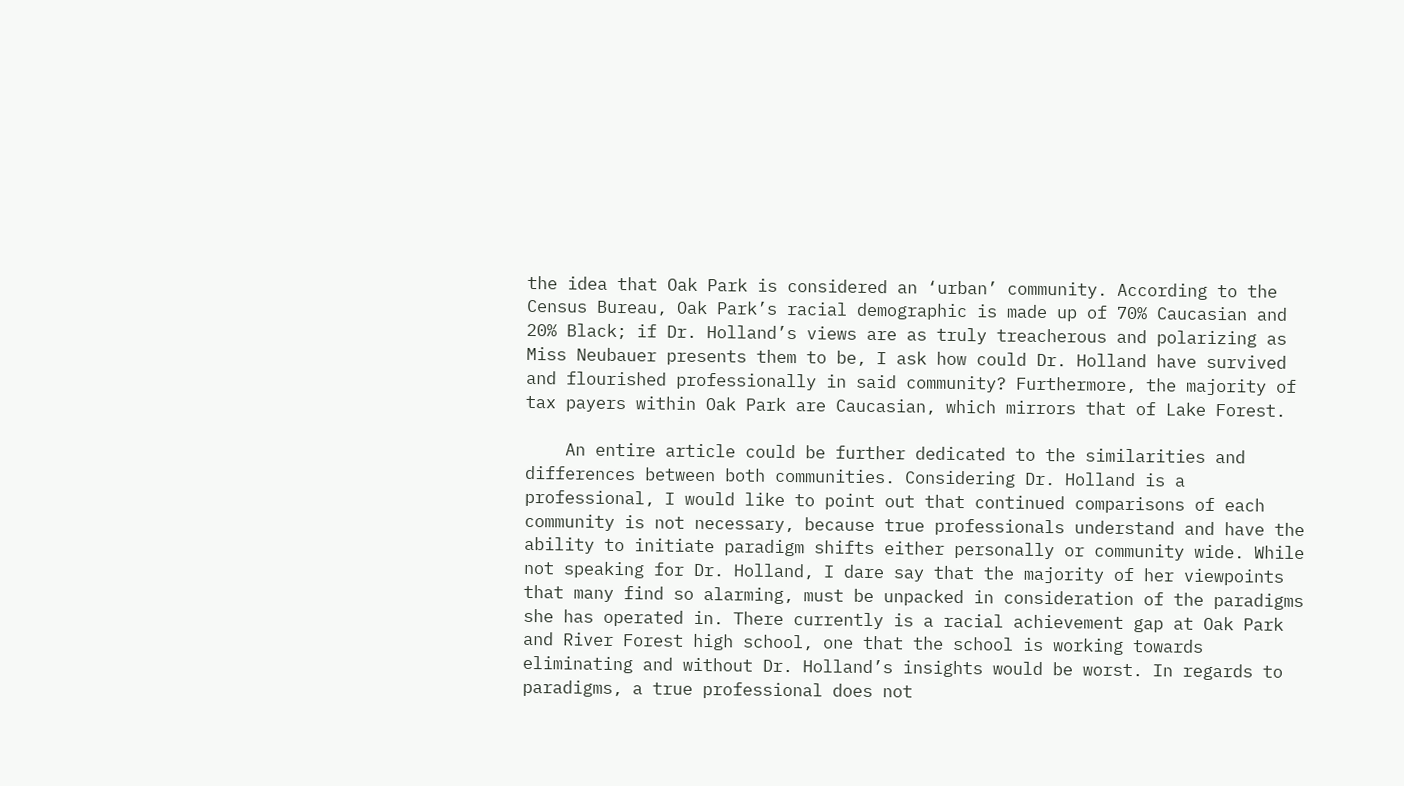the idea that Oak Park is considered an ‘urban’ community. According to the Census Bureau, Oak Park’s racial demographic is made up of 70% Caucasian and 20% Black; if Dr. Holland’s views are as truly treacherous and polarizing as Miss Neubauer presents them to be, I ask how could Dr. Holland have survived and flourished professionally in said community? Furthermore, the majority of tax payers within Oak Park are Caucasian, which mirrors that of Lake Forest.

    An entire article could be further dedicated to the similarities and differences between both communities. Considering Dr. Holland is a professional, I would like to point out that continued comparisons of each community is not necessary, because true professionals understand and have the ability to initiate paradigm shifts either personally or community wide. While not speaking for Dr. Holland, I dare say that the majority of her viewpoints that many find so alarming, must be unpacked in consideration of the paradigms she has operated in. There currently is a racial achievement gap at Oak Park and River Forest high school, one that the school is working towards eliminating and without Dr. Holland’s insights would be worst. In regards to paradigms, a true professional does not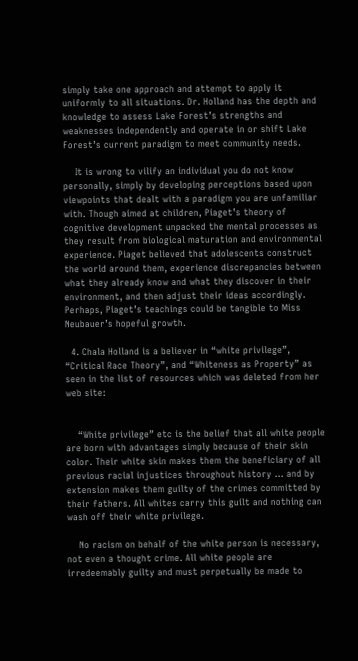simply take one approach and attempt to apply it uniformly to all situations. Dr. Holland has the depth and knowledge to assess Lake Forest’s strengths and weaknesses independently and operate in or shift Lake Forest’s current paradigm to meet community needs.

    It is wrong to vilify an individual you do not know personally, simply by developing perceptions based upon viewpoints that dealt with a paradigm you are unfamiliar with. Though aimed at children, Piaget’s theory of cognitive development unpacked the mental processes as they result from biological maturation and environmental experience. Piaget believed that adolescents construct the world around them, experience discrepancies between what they already know and what they discover in their environment, and then adjust their ideas accordingly. Perhaps, Piaget’s teachings could be tangible to Miss Neubauer’s hopeful growth.

  4. Chala Holland is a believer in “white privilege”, “Critical Race Theory”, and “Whiteness as Property” as seen in the list of resources which was deleted from her web site:


    “White privilege” etc is the belief that all white people are born with advantages simply because of their skin color. Their white skin makes them the beneficiary of all previous racial injustices throughout history … and by extension makes them guilty of the crimes committed by their fathers. All whites carry this guilt and nothing can wash off their white privilege.

    No racism on behalf of the white person is necessary, not even a thought crime. All white people are irredeemably guilty and must perpetually be made to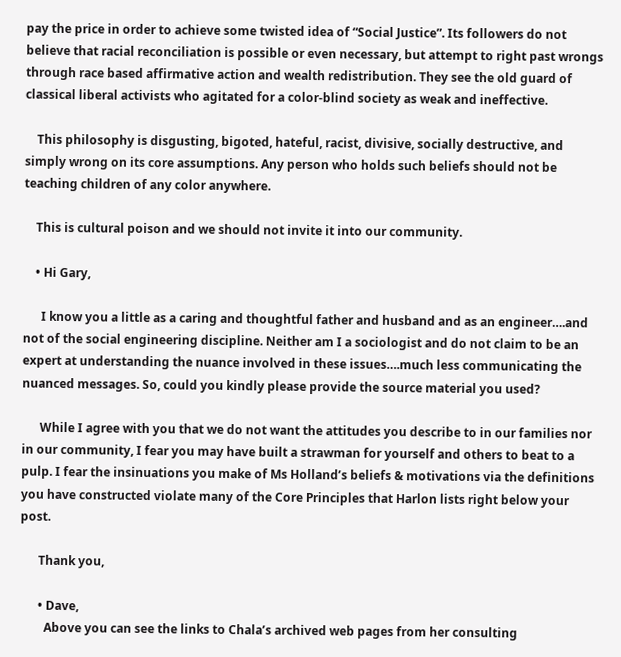pay the price in order to achieve some twisted idea of “Social Justice”. Its followers do not believe that racial reconciliation is possible or even necessary, but attempt to right past wrongs through race based affirmative action and wealth redistribution. They see the old guard of classical liberal activists who agitated for a color-blind society as weak and ineffective.

    This philosophy is disgusting, bigoted, hateful, racist, divisive, socially destructive, and simply wrong on its core assumptions. Any person who holds such beliefs should not be teaching children of any color anywhere.

    This is cultural poison and we should not invite it into our community.

    • Hi Gary,

      I know you a little as a caring and thoughtful father and husband and as an engineer….and not of the social engineering discipline. Neither am I a sociologist and do not claim to be an expert at understanding the nuance involved in these issues….much less communicating the nuanced messages. So, could you kindly please provide the source material you used?

      While I agree with you that we do not want the attitudes you describe to in our families nor in our community, I fear you may have built a strawman for yourself and others to beat to a pulp. I fear the insinuations you make of Ms Holland’s beliefs & motivations via the definitions you have constructed violate many of the Core Principles that Harlon lists right below your post.

      Thank you,

      • Dave,
        Above you can see the links to Chala’s archived web pages from her consulting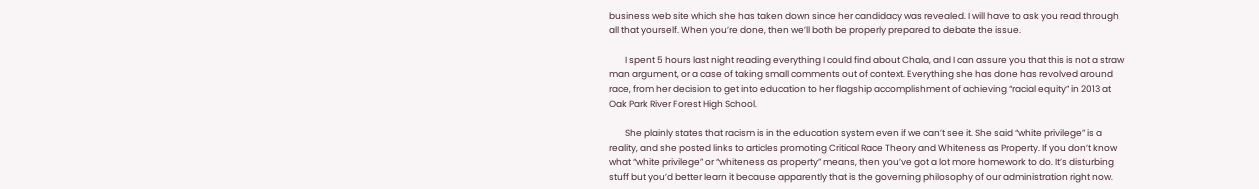business web site which she has taken down since her candidacy was revealed. I will have to ask you read through all that yourself. When you’re done, then we’ll both be properly prepared to debate the issue.

        I spent 5 hours last night reading everything I could find about Chala, and I can assure you that this is not a straw man argument, or a case of taking small comments out of context. Everything she has done has revolved around race, from her decision to get into education to her flagship accomplishment of achieving “racial equity” in 2013 at Oak Park River Forest High School.

        She plainly states that racism is in the education system even if we can’t see it. She said “white privilege” is a reality, and she posted links to articles promoting Critical Race Theory and Whiteness as Property. If you don’t know what “white privilege” or “whiteness as property” means, then you’ve got a lot more homework to do. It’s disturbing stuff but you’d better learn it because apparently that is the governing philosophy of our administration right now.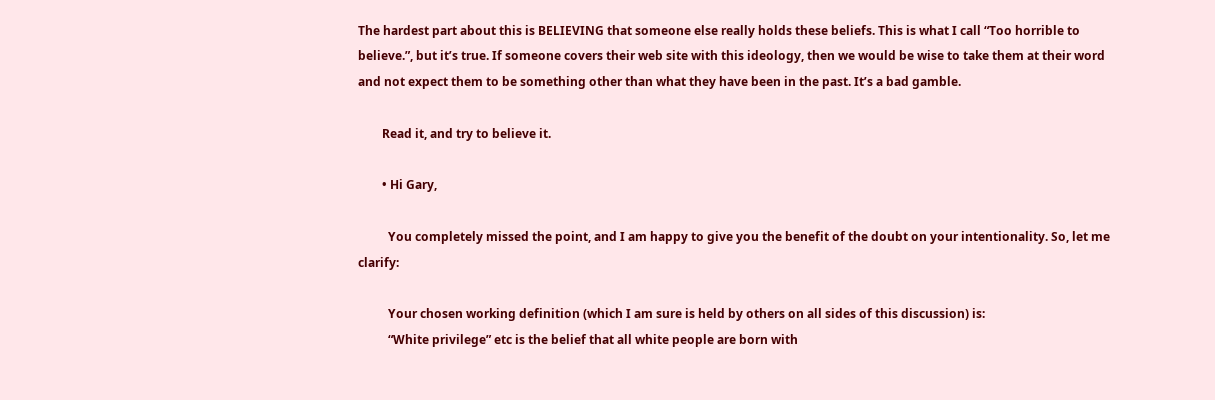The hardest part about this is BELIEVING that someone else really holds these beliefs. This is what I call “Too horrible to believe.”, but it’s true. If someone covers their web site with this ideology, then we would be wise to take them at their word and not expect them to be something other than what they have been in the past. It’s a bad gamble.

        Read it, and try to believe it.

        • Hi Gary,

          You completely missed the point, and I am happy to give you the benefit of the doubt on your intentionality. So, let me clarify:

          Your chosen working definition (which I am sure is held by others on all sides of this discussion) is:
          “White privilege” etc is the belief that all white people are born with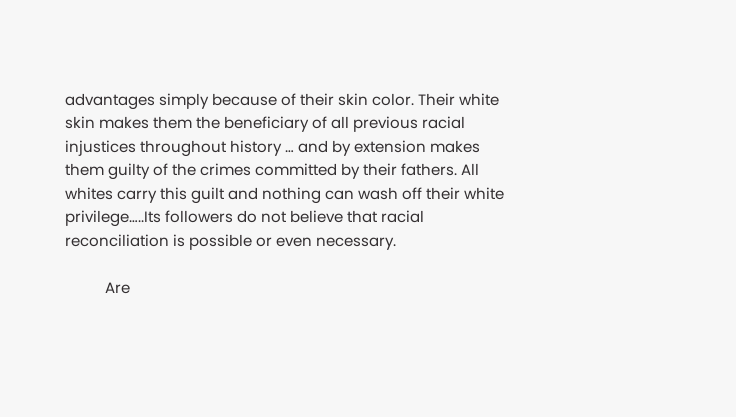advantages simply because of their skin color. Their white skin makes them the beneficiary of all previous racial injustices throughout history … and by extension makes them guilty of the crimes committed by their fathers. All whites carry this guilt and nothing can wash off their white privilege…..Its followers do not believe that racial reconciliation is possible or even necessary.

          Are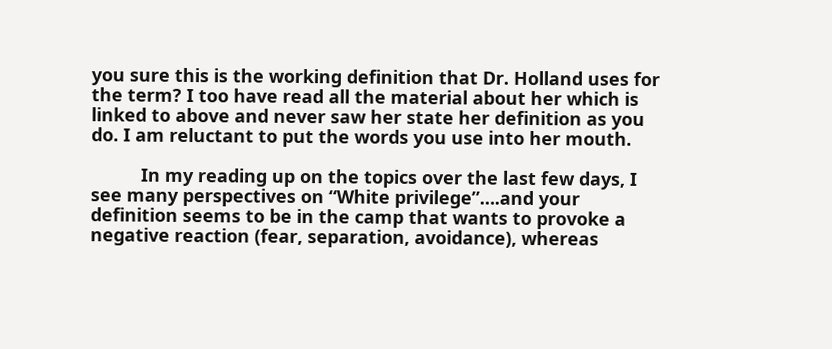you sure this is the working definition that Dr. Holland uses for the term? I too have read all the material about her which is linked to above and never saw her state her definition as you do. I am reluctant to put the words you use into her mouth.

          In my reading up on the topics over the last few days, I see many perspectives on “White privilege”….and your definition seems to be in the camp that wants to provoke a negative reaction (fear, separation, avoidance), whereas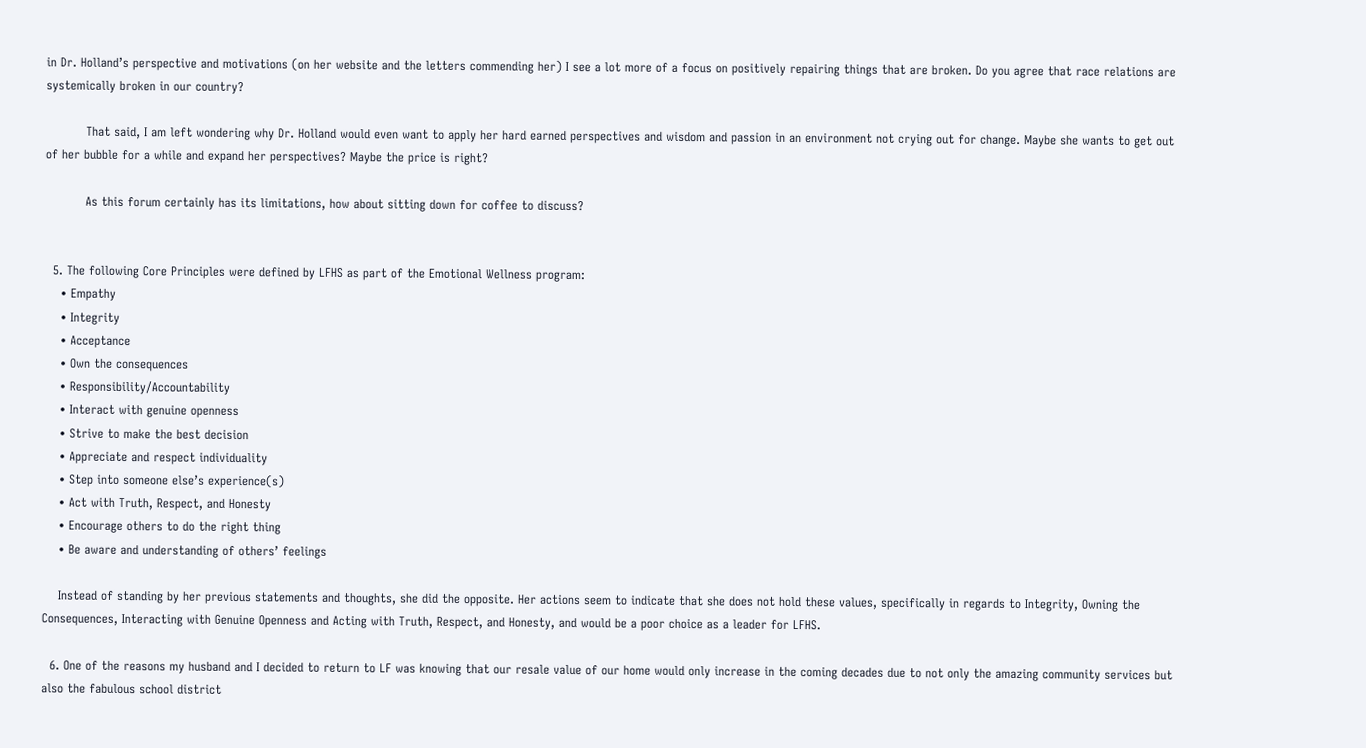in Dr. Holland’s perspective and motivations (on her website and the letters commending her) I see a lot more of a focus on positively repairing things that are broken. Do you agree that race relations are systemically broken in our country?

          That said, I am left wondering why Dr. Holland would even want to apply her hard earned perspectives and wisdom and passion in an environment not crying out for change. Maybe she wants to get out of her bubble for a while and expand her perspectives? Maybe the price is right?

          As this forum certainly has its limitations, how about sitting down for coffee to discuss?


  5. The following Core Principles were defined by LFHS as part of the Emotional Wellness program:
    • Empathy
    • Integrity
    • Acceptance
    • Own the consequences
    • Responsibility/Accountability
    • Interact with genuine openness
    • Strive to make the best decision
    • Appreciate and respect individuality
    • Step into someone else’s experience(s)
    • Act with Truth, Respect, and Honesty
    • Encourage others to do the right thing
    • Be aware and understanding of others’ feelings

    Instead of standing by her previous statements and thoughts, she did the opposite. Her actions seem to indicate that she does not hold these values, specifically in regards to Integrity, Owning the Consequences, Interacting with Genuine Openness and Acting with Truth, Respect, and Honesty, and would be a poor choice as a leader for LFHS.

  6. One of the reasons my husband and I decided to return to LF was knowing that our resale value of our home would only increase in the coming decades due to not only the amazing community services but also the fabulous school district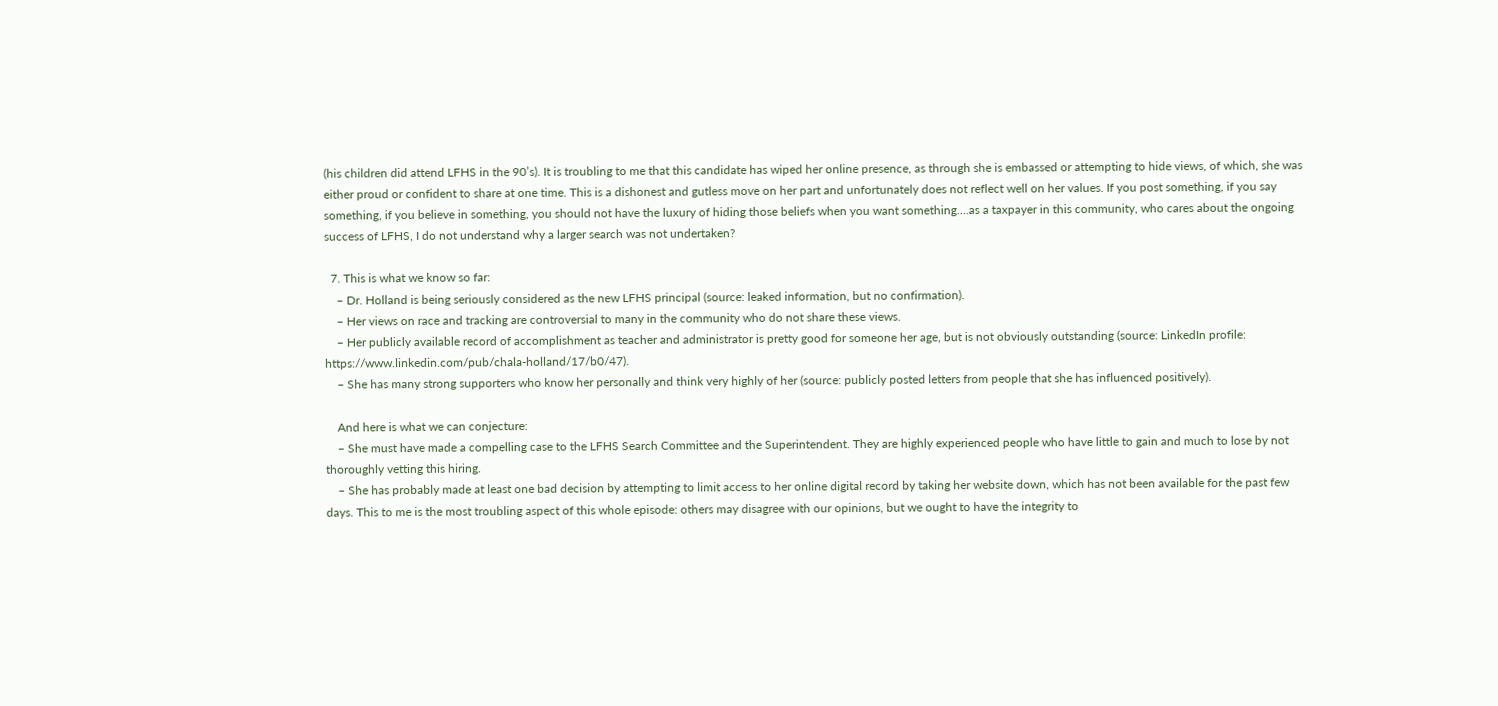(his children did attend LFHS in the 90’s). It is troubling to me that this candidate has wiped her online presence, as through she is embassed or attempting to hide views, of which, she was either proud or confident to share at one time. This is a dishonest and gutless move on her part and unfortunately does not reflect well on her values. If you post something, if you say something, if you believe in something, you should not have the luxury of hiding those beliefs when you want something….as a taxpayer in this community, who cares about the ongoing success of LFHS, I do not understand why a larger search was not undertaken?

  7. This is what we know so far:
    – Dr. Holland is being seriously considered as the new LFHS principal (source: leaked information, but no confirmation).
    – Her views on race and tracking are controversial to many in the community who do not share these views.
    – Her publicly available record of accomplishment as teacher and administrator is pretty good for someone her age, but is not obviously outstanding (source: LinkedIn profile: https://www.linkedin.com/pub/chala-holland/17/b0/47).
    – She has many strong supporters who know her personally and think very highly of her (source: publicly posted letters from people that she has influenced positively).

    And here is what we can conjecture:
    – She must have made a compelling case to the LFHS Search Committee and the Superintendent. They are highly experienced people who have little to gain and much to lose by not thoroughly vetting this hiring.
    – She has probably made at least one bad decision by attempting to limit access to her online digital record by taking her website down, which has not been available for the past few days. This to me is the most troubling aspect of this whole episode: others may disagree with our opinions, but we ought to have the integrity to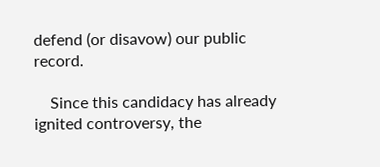defend (or disavow) our public record.

    Since this candidacy has already ignited controversy, the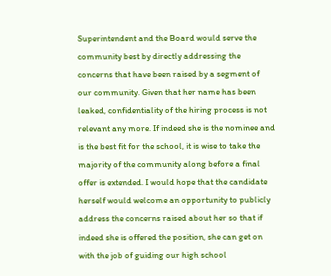Superintendent and the Board would serve the community best by directly addressing the concerns that have been raised by a segment of our community. Given that her name has been leaked, confidentiality of the hiring process is not relevant any more. If indeed she is the nominee and is the best fit for the school, it is wise to take the majority of the community along before a final offer is extended. I would hope that the candidate herself would welcome an opportunity to publicly address the concerns raised about her so that if indeed she is offered the position, she can get on with the job of guiding our high school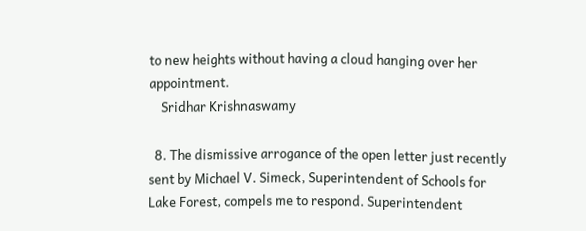to new heights without having a cloud hanging over her appointment.
    Sridhar Krishnaswamy

  8. The dismissive arrogance of the open letter just recently sent by Michael V. Simeck, Superintendent of Schools for Lake Forest, compels me to respond. Superintendent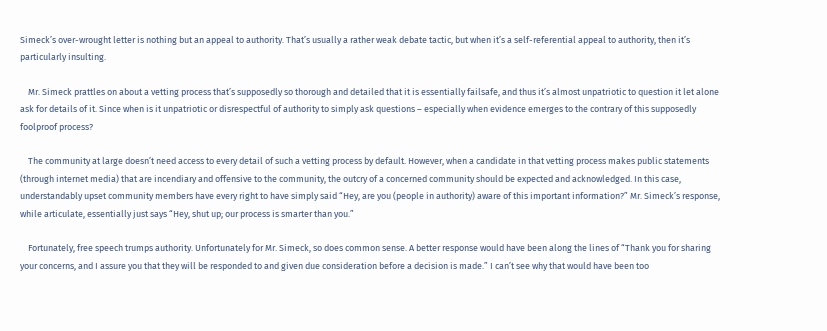Simeck’s over-wrought letter is nothing but an appeal to authority. That’s usually a rather weak debate tactic, but when it’s a self-referential appeal to authority, then it’s particularly insulting.

    Mr. Simeck prattles on about a vetting process that’s supposedly so thorough and detailed that it is essentially failsafe, and thus it’s almost unpatriotic to question it let alone ask for details of it. Since when is it unpatriotic or disrespectful of authority to simply ask questions – especially when evidence emerges to the contrary of this supposedly foolproof process?

    The community at large doesn’t need access to every detail of such a vetting process by default. However, when a candidate in that vetting process makes public statements (through internet media) that are incendiary and offensive to the community, the outcry of a concerned community should be expected and acknowledged. In this case, understandably upset community members have every right to have simply said “Hey, are you (people in authority) aware of this important information?” Mr. Simeck’s response, while articulate, essentially just says “Hey, shut up; our process is smarter than you.”

    Fortunately, free speech trumps authority. Unfortunately for Mr. Simeck, so does common sense. A better response would have been along the lines of “Thank you for sharing your concerns, and I assure you that they will be responded to and given due consideration before a decision is made.” I can’t see why that would have been too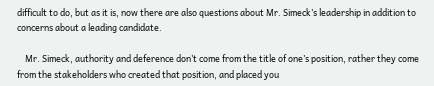difficult to do, but as it is, now there are also questions about Mr. Simeck’s leadership in addition to concerns about a leading candidate.

    Mr. Simeck, authority and deference don’t come from the title of one’s position, rather they come from the stakeholders who created that position, and placed you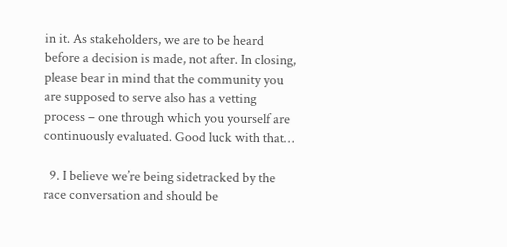in it. As stakeholders, we are to be heard before a decision is made, not after. In closing, please bear in mind that the community you are supposed to serve also has a vetting process – one through which you yourself are continuously evaluated. Good luck with that…

  9. I believe we’re being sidetracked by the race conversation and should be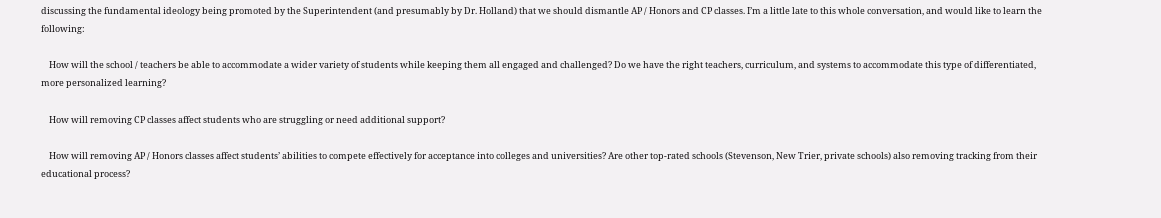discussing the fundamental ideology being promoted by the Superintendent (and presumably by Dr. Holland) that we should dismantle AP / Honors and CP classes. I’m a little late to this whole conversation, and would like to learn the following:

    How will the school / teachers be able to accommodate a wider variety of students while keeping them all engaged and challenged? Do we have the right teachers, curriculum, and systems to accommodate this type of differentiated, more personalized learning?

    How will removing CP classes affect students who are struggling or need additional support?

    How will removing AP / Honors classes affect students’ abilities to compete effectively for acceptance into colleges and universities? Are other top-rated schools (Stevenson, New Trier, private schools) also removing tracking from their educational process?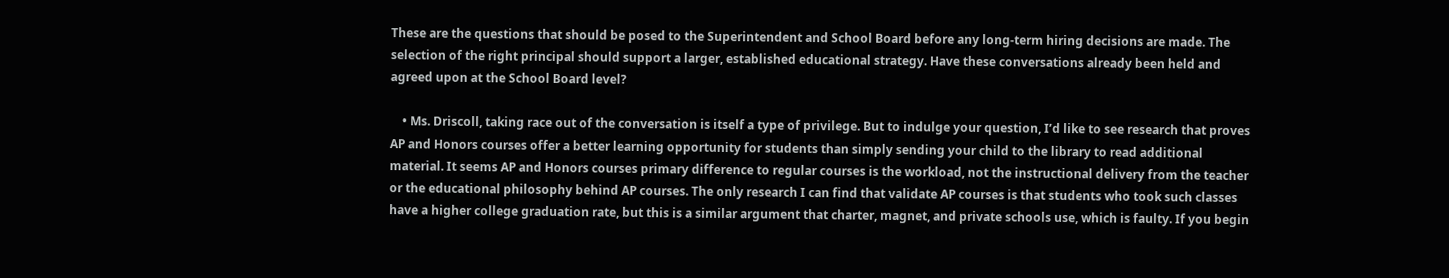These are the questions that should be posed to the Superintendent and School Board before any long-term hiring decisions are made. The selection of the right principal should support a larger, established educational strategy. Have these conversations already been held and agreed upon at the School Board level?

    • Ms. Driscoll, taking race out of the conversation is itself a type of privilege. But to indulge your question, I’d like to see research that proves AP and Honors courses offer a better learning opportunity for students than simply sending your child to the library to read additional material. It seems AP and Honors courses primary difference to regular courses is the workload, not the instructional delivery from the teacher or the educational philosophy behind AP courses. The only research I can find that validate AP courses is that students who took such classes have a higher college graduation rate, but this is a similar argument that charter, magnet, and private schools use, which is faulty. If you begin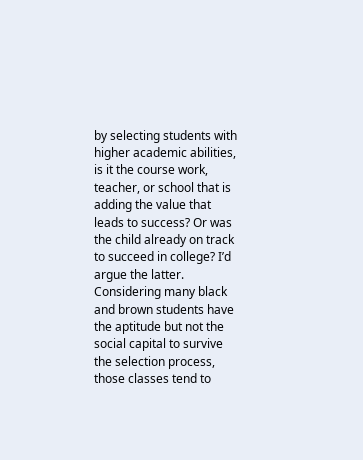by selecting students with higher academic abilities, is it the course work, teacher, or school that is adding the value that leads to success? Or was the child already on track to succeed in college? I’d argue the latter. Considering many black and brown students have the aptitude but not the social capital to survive the selection process, those classes tend to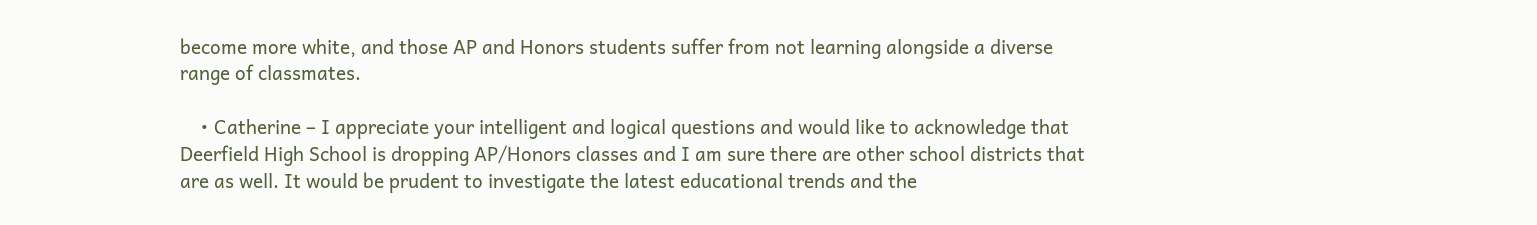become more white, and those AP and Honors students suffer from not learning alongside a diverse range of classmates.

    • Catherine – I appreciate your intelligent and logical questions and would like to acknowledge that Deerfield High School is dropping AP/Honors classes and I am sure there are other school districts that are as well. It would be prudent to investigate the latest educational trends and the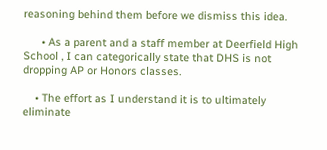reasoning behind them before we dismiss this idea.

      • As a parent and a staff member at Deerfield High School , I can categorically state that DHS is not dropping AP or Honors classes.

    • The effort as I understand it is to ultimately eliminate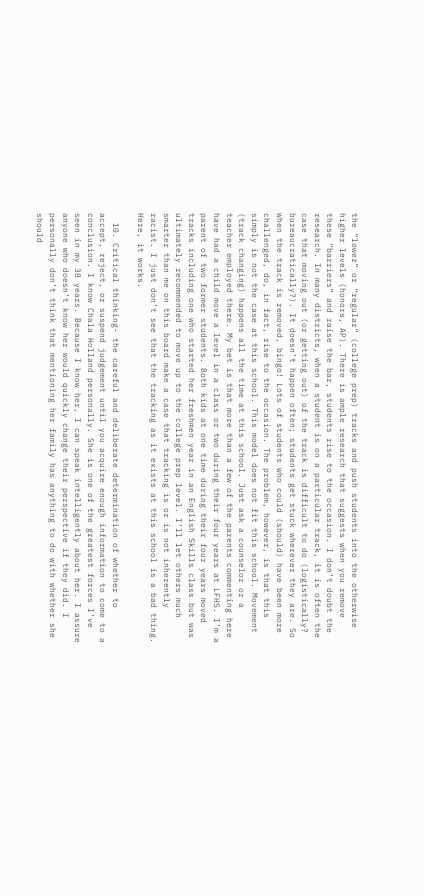the “lower” or “regular” (college prep) tracks and push students into the otherwise higher levels (honors, AP). There is ample research that suggests when you remove these “barriers” and raise the bar, students rise to the occasion. I don’t doubt the research. In many districts, when a student is on a particular track, it is often the case that moving out (or getting out) of the track is difficult to do (logistically? bureaucratically?). It doesn’t happen often; students get stuck wherever they are. So when the track is removed, bingo! Lots of students who could (should) have been more challenged, do, in fact, rise to the occasion. The problem, however, is that this simply is not the case at this school. This model does not fit this school. Movement (track changing) happens all the time at this school. Just ask a counselor or a teacher employed there. My bet is that more than a few of the parents commenting here have had a child move a level in a class or two during their four years at LFHS. I’m a parent of two former students. Both kids at one time during their four years moved tracks including one who started her freshmen year in an English Skills class but was ultimately recommended to move up to the college prep level. I’ll let others much smarter than me on this board make a case that tracking is or is not inherently racist. I just don’t see that the tracking as it exists at this school is a bad thing. Here, it works.

  10. Critical thinking- the careful and deliberate determination of whether to accept, reject, or suspend judgement until you acquire enough information to come to a conclusion. I know Chala Holland personally. She is one of the greatest forces I’ve seen in my 38 years. Because I know her, I can speak intelligently about her. I assure anyone who doesn’t know her would quickly change their perspective if they did. I personally don’t think that mentioning her family has anything to do with whether she should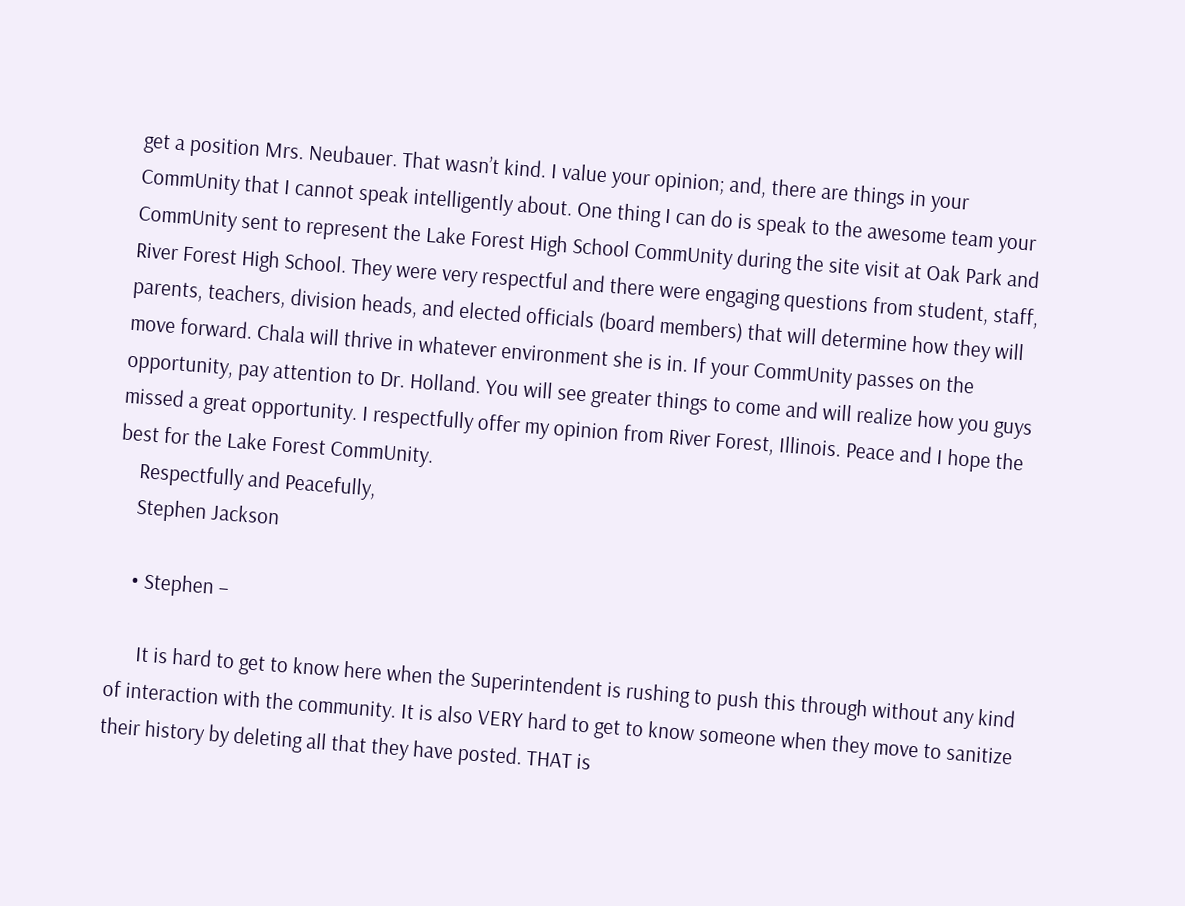get a position Mrs. Neubauer. That wasn’t kind. I value your opinion; and, there are things in your CommUnity that I cannot speak intelligently about. One thing I can do is speak to the awesome team your CommUnity sent to represent the Lake Forest High School CommUnity during the site visit at Oak Park and River Forest High School. They were very respectful and there were engaging questions from student, staff, parents, teachers, division heads, and elected officials (board members) that will determine how they will move forward. Chala will thrive in whatever environment she is in. If your CommUnity passes on the opportunity, pay attention to Dr. Holland. You will see greater things to come and will realize how you guys missed a great opportunity. I respectfully offer my opinion from River Forest, Illinois. Peace and I hope the best for the Lake Forest CommUnity.
    Respectfully and Peacefully,
    Stephen Jackson

    • Stephen –

      It is hard to get to know here when the Superintendent is rushing to push this through without any kind of interaction with the community. It is also VERY hard to get to know someone when they move to sanitize their history by deleting all that they have posted. THAT is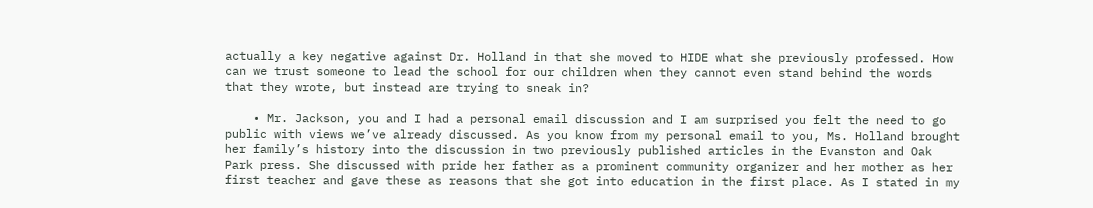actually a key negative against Dr. Holland in that she moved to HIDE what she previously professed. How can we trust someone to lead the school for our children when they cannot even stand behind the words that they wrote, but instead are trying to sneak in?

    • Mr. Jackson, you and I had a personal email discussion and I am surprised you felt the need to go public with views we’ve already discussed. As you know from my personal email to you, Ms. Holland brought her family’s history into the discussion in two previously published articles in the Evanston and Oak Park press. She discussed with pride her father as a prominent community organizer and her mother as her first teacher and gave these as reasons that she got into education in the first place. As I stated in my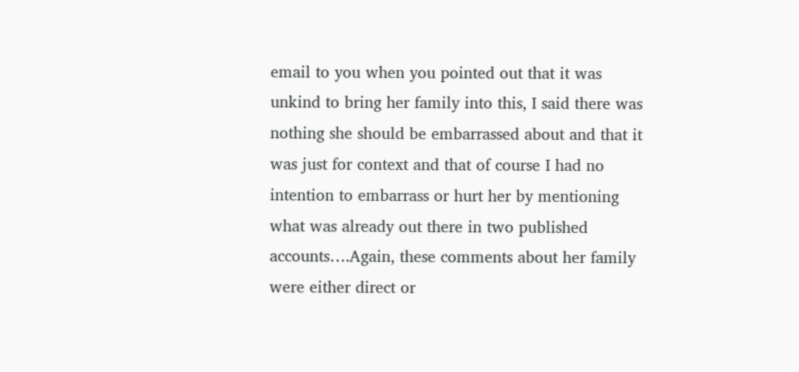email to you when you pointed out that it was unkind to bring her family into this, I said there was nothing she should be embarrassed about and that it was just for context and that of course I had no intention to embarrass or hurt her by mentioning what was already out there in two published accounts….Again, these comments about her family were either direct or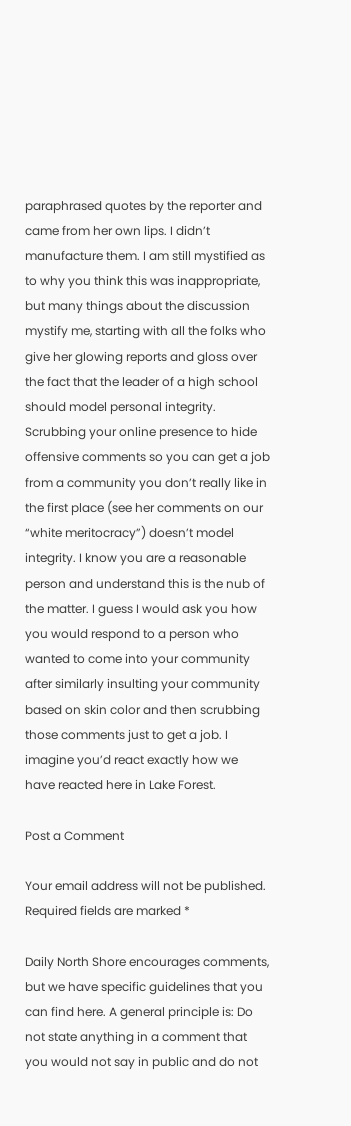paraphrased quotes by the reporter and came from her own lips. I didn’t manufacture them. I am still mystified as to why you think this was inappropriate, but many things about the discussion mystify me, starting with all the folks who give her glowing reports and gloss over the fact that the leader of a high school should model personal integrity. Scrubbing your online presence to hide offensive comments so you can get a job from a community you don’t really like in the first place (see her comments on our “white meritocracy”) doesn’t model integrity. I know you are a reasonable person and understand this is the nub of the matter. I guess I would ask you how you would respond to a person who wanted to come into your community after similarly insulting your community based on skin color and then scrubbing those comments just to get a job. I imagine you’d react exactly how we have reacted here in Lake Forest.

Post a Comment

Your email address will not be published. Required fields are marked *

Daily North Shore encourages comments, but we have specific guidelines that you can find here. A general principle is: Do not state anything in a comment that you would not say in public and do not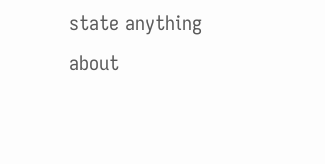state anything about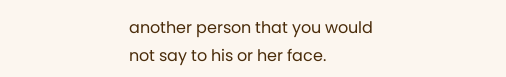another person that you would not say to his or her face.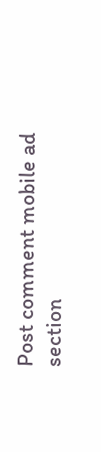Post comment mobile ad section